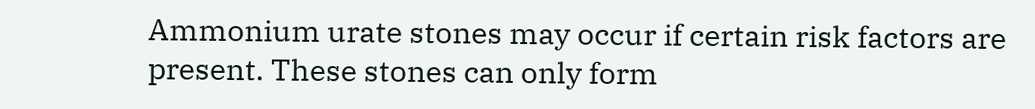Ammonium urate stones may occur if certain risk factors are present. These stones can only form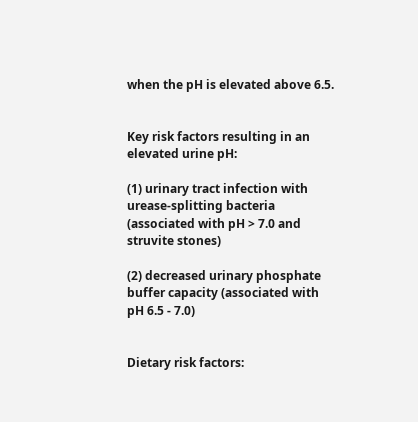when the pH is elevated above 6.5.


Key risk factors resulting in an elevated urine pH:

(1) urinary tract infection with urease-splitting bacteria (associated with pH > 7.0 and struvite stones)

(2) decreased urinary phosphate buffer capacity (associated with pH 6.5 - 7.0)


Dietary risk factors: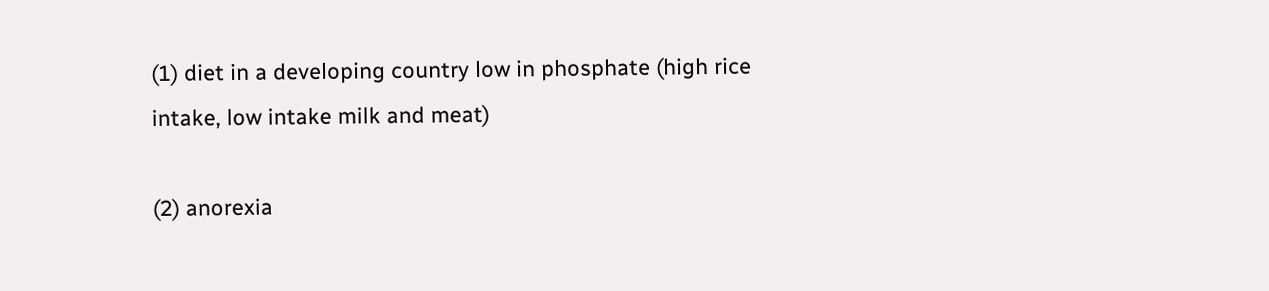(1) diet in a developing country low in phosphate (high rice intake, low intake milk and meat)

(2) anorexia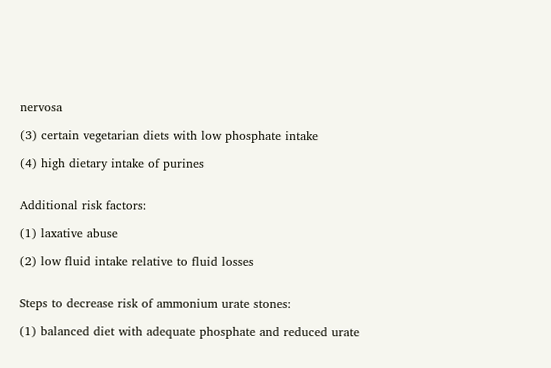nervosa

(3) certain vegetarian diets with low phosphate intake

(4) high dietary intake of purines


Additional risk factors:

(1) laxative abuse

(2) low fluid intake relative to fluid losses


Steps to decrease risk of ammonium urate stones:

(1) balanced diet with adequate phosphate and reduced urate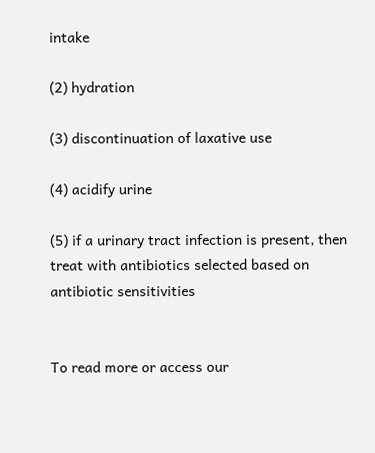intake

(2) hydration

(3) discontinuation of laxative use

(4) acidify urine

(5) if a urinary tract infection is present, then treat with antibiotics selected based on antibiotic sensitivities


To read more or access our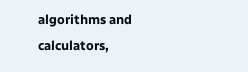algorithms and calculators,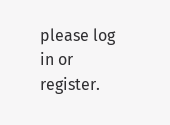please log in or register.